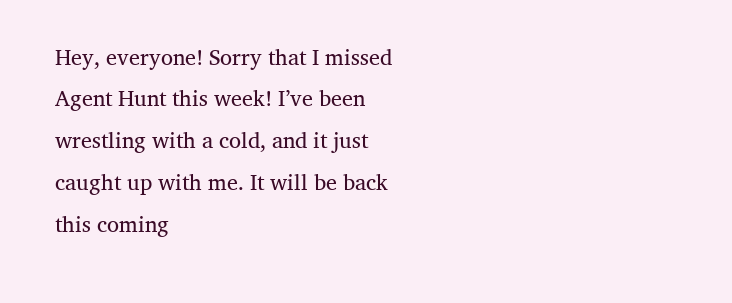Hey, everyone! Sorry that I missed Agent Hunt this week! I’ve been wrestling with a cold, and it just caught up with me. It will be back this coming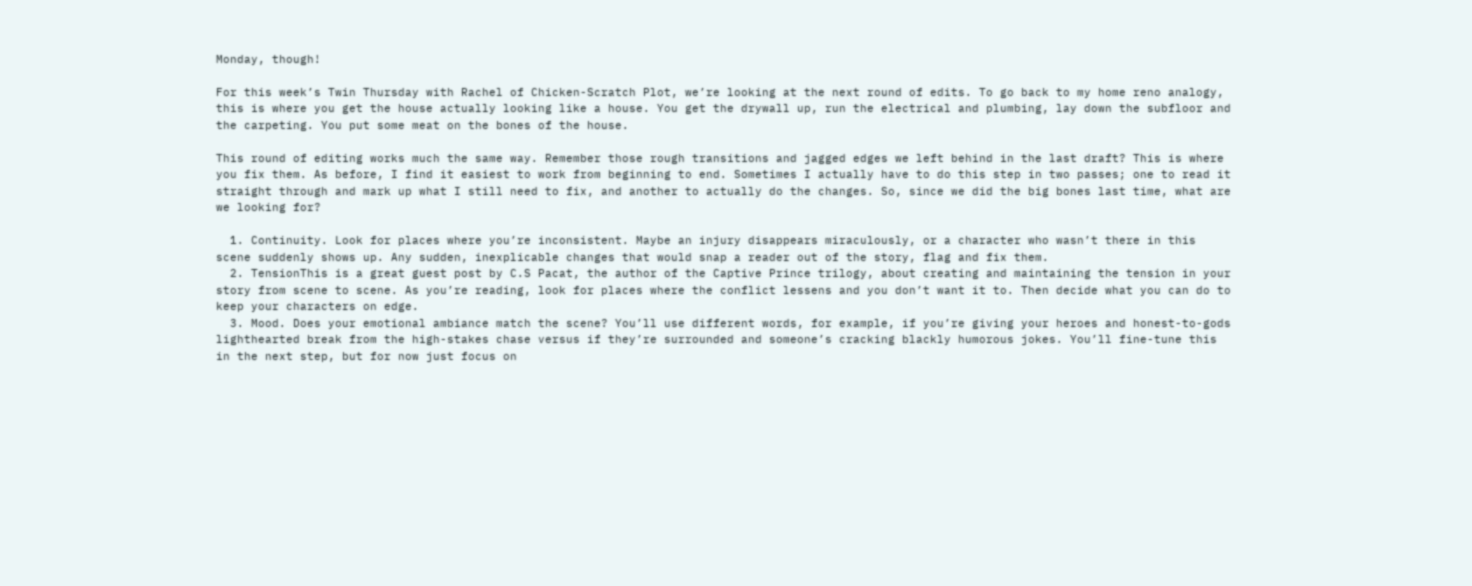Monday, though!

For this week’s Twin Thursday with Rachel of Chicken-Scratch Plot, we’re looking at the next round of edits. To go back to my home reno analogy, this is where you get the house actually looking like a house. You get the drywall up, run the electrical and plumbing, lay down the subfloor and the carpeting. You put some meat on the bones of the house.

This round of editing works much the same way. Remember those rough transitions and jagged edges we left behind in the last draft? This is where you fix them. As before, I find it easiest to work from beginning to end. Sometimes I actually have to do this step in two passes; one to read it straight through and mark up what I still need to fix, and another to actually do the changes. So, since we did the big bones last time, what are we looking for?

  1. Continuity. Look for places where you’re inconsistent. Maybe an injury disappears miraculously, or a character who wasn’t there in this scene suddenly shows up. Any sudden, inexplicable changes that would snap a reader out of the story, flag and fix them.
  2. TensionThis is a great guest post by C.S Pacat, the author of the Captive Prince trilogy, about creating and maintaining the tension in your story from scene to scene. As you’re reading, look for places where the conflict lessens and you don’t want it to. Then decide what you can do to keep your characters on edge.
  3. Mood. Does your emotional ambiance match the scene? You’ll use different words, for example, if you’re giving your heroes and honest-to-gods lighthearted break from the high-stakes chase versus if they’re surrounded and someone’s cracking blackly humorous jokes. You’ll fine-tune this in the next step, but for now just focus on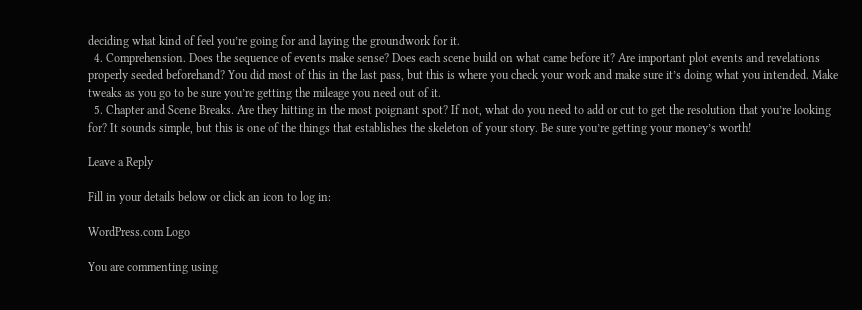deciding what kind of feel you’re going for and laying the groundwork for it.
  4. Comprehension. Does the sequence of events make sense? Does each scene build on what came before it? Are important plot events and revelations properly seeded beforehand? You did most of this in the last pass, but this is where you check your work and make sure it’s doing what you intended. Make tweaks as you go to be sure you’re getting the mileage you need out of it.
  5. Chapter and Scene Breaks. Are they hitting in the most poignant spot? If not, what do you need to add or cut to get the resolution that you’re looking for? It sounds simple, but this is one of the things that establishes the skeleton of your story. Be sure you’re getting your money’s worth!

Leave a Reply

Fill in your details below or click an icon to log in:

WordPress.com Logo

You are commenting using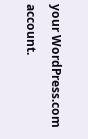your WordPress.com account.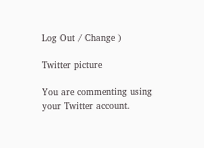Log Out / Change )

Twitter picture

You are commenting using your Twitter account.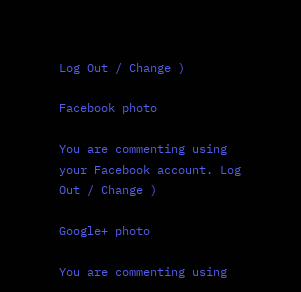Log Out / Change )

Facebook photo

You are commenting using your Facebook account. Log Out / Change )

Google+ photo

You are commenting using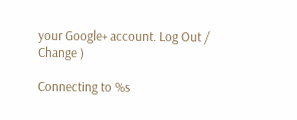your Google+ account. Log Out / Change )

Connecting to %s